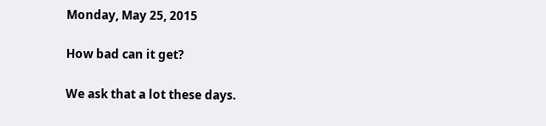Monday, May 25, 2015

How bad can it get?

We ask that a lot these days.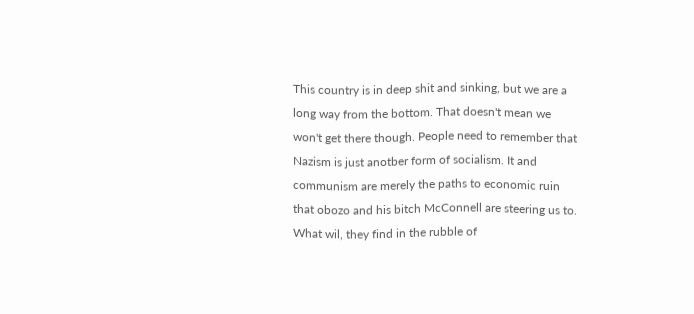This country is in deep shit and sinking, but we are a long way from the bottom. That doesn't mean we won't get there though. People need to remember that Nazism is just anotber form of socialism. It and communism are merely the paths to economic ruin that obozo and his bitch McConnell are steering us to. What wil, they find in the rubble of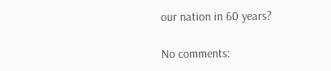our nation in 60 years?

No comments: